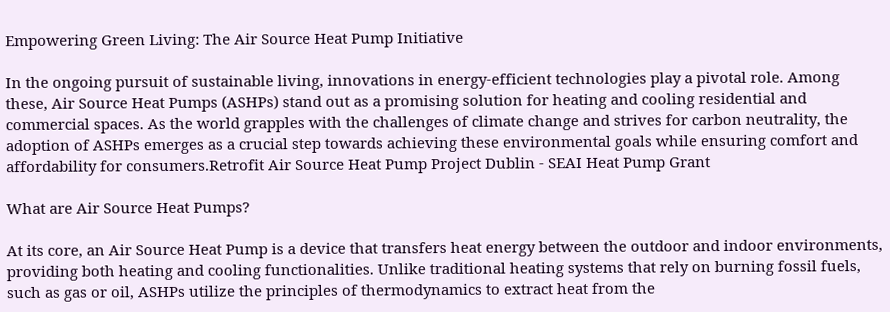Empowering Green Living: The Air Source Heat Pump Initiative

In the ongoing pursuit of sustainable living, innovations in energy-efficient technologies play a pivotal role. Among these, Air Source Heat Pumps (ASHPs) stand out as a promising solution for heating and cooling residential and commercial spaces. As the world grapples with the challenges of climate change and strives for carbon neutrality, the adoption of ASHPs emerges as a crucial step towards achieving these environmental goals while ensuring comfort and affordability for consumers.Retrofit Air Source Heat Pump Project Dublin - SEAI Heat Pump Grant

What are Air Source Heat Pumps?

At its core, an Air Source Heat Pump is a device that transfers heat energy between the outdoor and indoor environments, providing both heating and cooling functionalities. Unlike traditional heating systems that rely on burning fossil fuels, such as gas or oil, ASHPs utilize the principles of thermodynamics to extract heat from the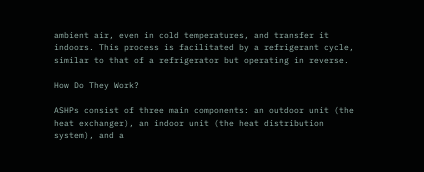ambient air, even in cold temperatures, and transfer it indoors. This process is facilitated by a refrigerant cycle, similar to that of a refrigerator but operating in reverse.

How Do They Work?

ASHPs consist of three main components: an outdoor unit (the heat exchanger), an indoor unit (the heat distribution system), and a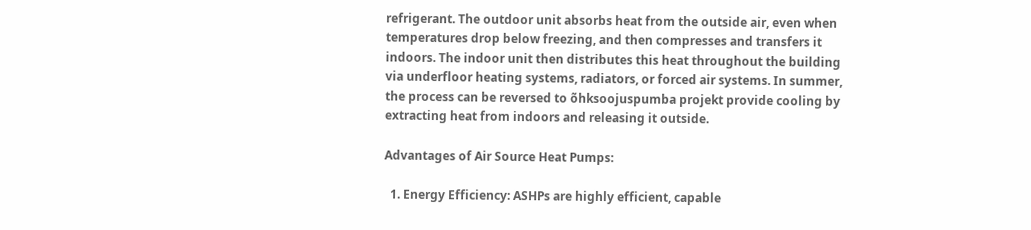refrigerant. The outdoor unit absorbs heat from the outside air, even when temperatures drop below freezing, and then compresses and transfers it indoors. The indoor unit then distributes this heat throughout the building via underfloor heating systems, radiators, or forced air systems. In summer, the process can be reversed to õhksoojuspumba projekt provide cooling by extracting heat from indoors and releasing it outside.

Advantages of Air Source Heat Pumps:

  1. Energy Efficiency: ASHPs are highly efficient, capable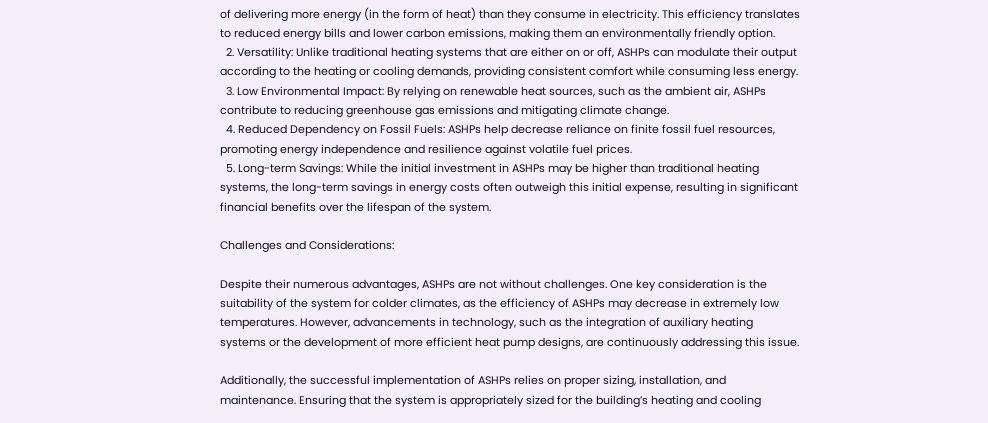of delivering more energy (in the form of heat) than they consume in electricity. This efficiency translates to reduced energy bills and lower carbon emissions, making them an environmentally friendly option.
  2. Versatility: Unlike traditional heating systems that are either on or off, ASHPs can modulate their output according to the heating or cooling demands, providing consistent comfort while consuming less energy.
  3. Low Environmental Impact: By relying on renewable heat sources, such as the ambient air, ASHPs contribute to reducing greenhouse gas emissions and mitigating climate change.
  4. Reduced Dependency on Fossil Fuels: ASHPs help decrease reliance on finite fossil fuel resources, promoting energy independence and resilience against volatile fuel prices.
  5. Long-term Savings: While the initial investment in ASHPs may be higher than traditional heating systems, the long-term savings in energy costs often outweigh this initial expense, resulting in significant financial benefits over the lifespan of the system.

Challenges and Considerations:

Despite their numerous advantages, ASHPs are not without challenges. One key consideration is the suitability of the system for colder climates, as the efficiency of ASHPs may decrease in extremely low temperatures. However, advancements in technology, such as the integration of auxiliary heating systems or the development of more efficient heat pump designs, are continuously addressing this issue.

Additionally, the successful implementation of ASHPs relies on proper sizing, installation, and maintenance. Ensuring that the system is appropriately sized for the building’s heating and cooling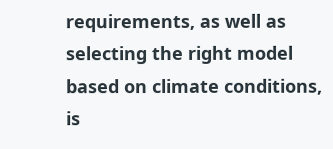requirements, as well as selecting the right model based on climate conditions, is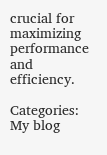crucial for maximizing performance and efficiency.

Categories: My blog